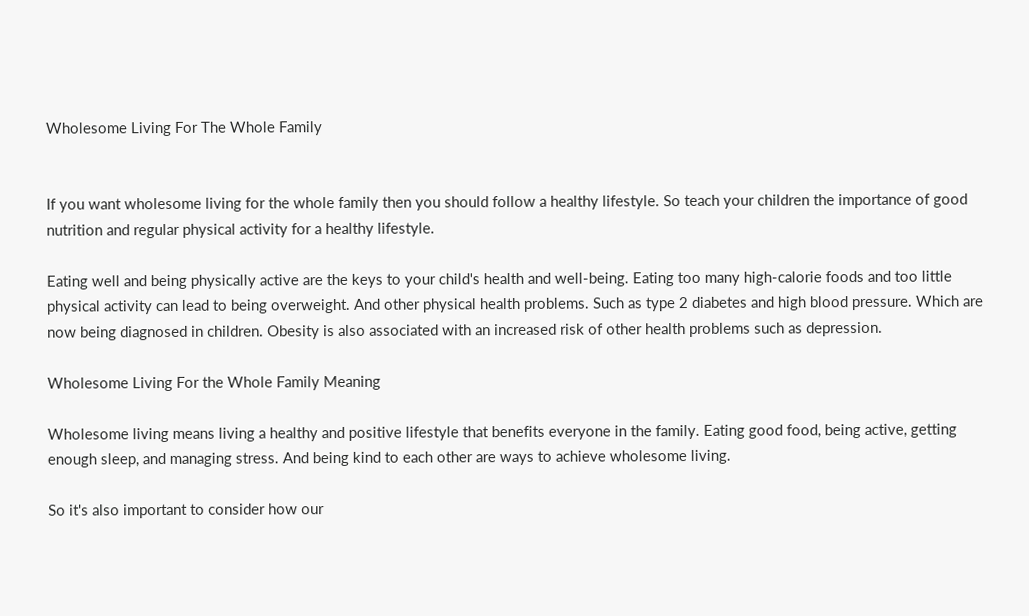Wholesome Living For The Whole Family


If you want wholesome living for the whole family then you should follow a healthy lifestyle. So teach your children the importance of good nutrition and regular physical activity for a healthy lifestyle.

Eating well and being physically active are the keys to your child's health and well-being. Eating too many high-calorie foods and too little physical activity can lead to being overweight. And other physical health problems. Such as type 2 diabetes and high blood pressure. Which are now being diagnosed in children. Obesity is also associated with an increased risk of other health problems such as depression.

Wholesome Living For the Whole Family Meaning

Wholesome living means living a healthy and positive lifestyle that benefits everyone in the family. Eating good food, being active, getting enough sleep, and managing stress. And being kind to each other are ways to achieve wholesome living.

So it's also important to consider how our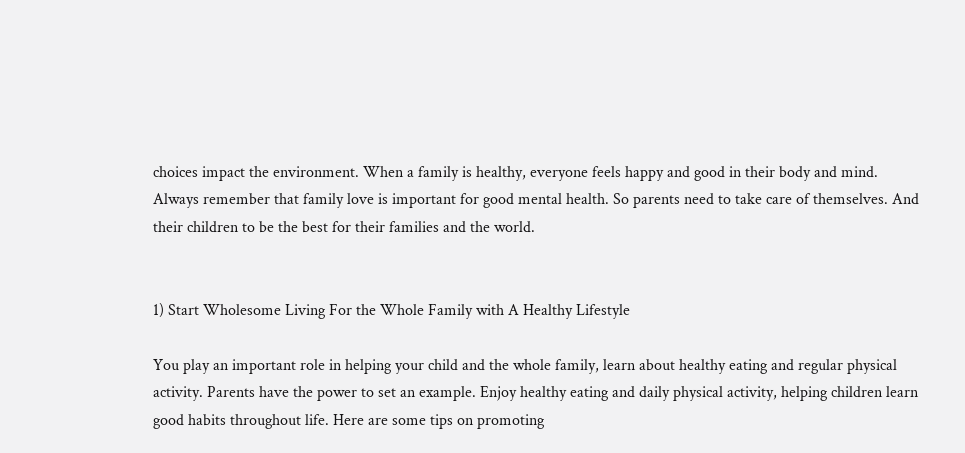choices impact the environment. When a family is healthy, everyone feels happy and good in their body and mind. Always remember that family love is important for good mental health. So parents need to take care of themselves. And their children to be the best for their families and the world.


1) Start Wholesome Living For the Whole Family with A Healthy Lifestyle

You play an important role in helping your child and the whole family, learn about healthy eating and regular physical activity. Parents have the power to set an example. Enjoy healthy eating and daily physical activity, helping children learn good habits throughout life. Here are some tips on promoting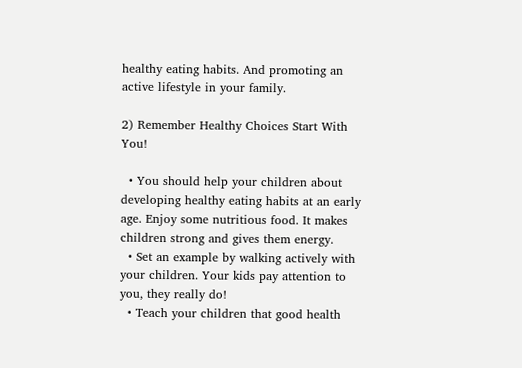healthy eating habits. And promoting an active lifestyle in your family.

2) Remember Healthy Choices Start With You!

  • You should help your children about developing healthy eating habits at an early age. Enjoy some nutritious food. It makes children strong and gives them energy.
  • Set an example by walking actively with your children. Your kids pay attention to you, they really do!
  • Teach your children that good health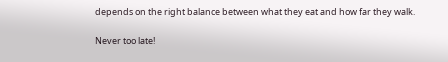depends on the right balance between what they eat and how far they walk.

Never too late!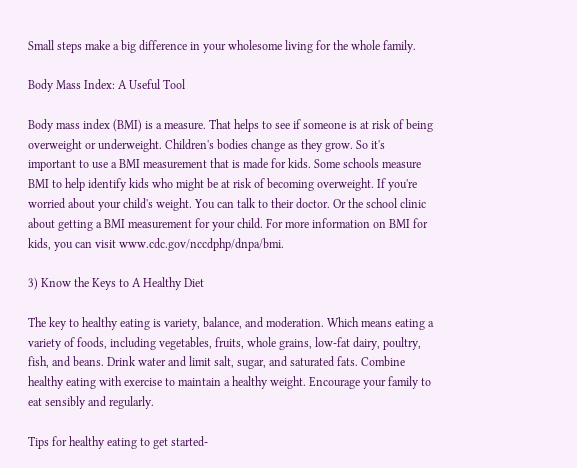Small steps make a big difference in your wholesome living for the whole family.

Body Mass Index: A Useful Tool

Body mass index (BMI) is a measure. That helps to see if someone is at risk of being overweight or underweight. Children's bodies change as they grow. So it's important to use a BMI measurement that is made for kids. Some schools measure BMI to help identify kids who might be at risk of becoming overweight. If you're worried about your child's weight. You can talk to their doctor. Or the school clinic about getting a BMI measurement for your child. For more information on BMI for kids, you can visit www.cdc.gov/nccdphp/dnpa/bmi.

3) Know the Keys to A Healthy Diet

The key to healthy eating is variety, balance, and moderation. Which means eating a variety of foods, including vegetables, fruits, whole grains, low-fat dairy, poultry, fish, and beans. Drink water and limit salt, sugar, and saturated fats. Combine healthy eating with exercise to maintain a healthy weight. Encourage your family to eat sensibly and regularly.

Tips for healthy eating to get started-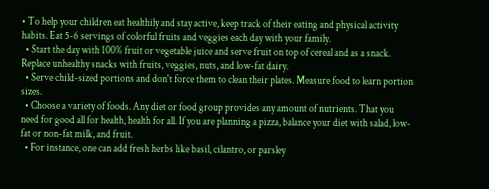• To help your children eat healthily and stay active, keep track of their eating and physical activity habits. Eat 5-6 servings of colorful fruits and veggies each day with your family.
  • Start the day with 100% fruit or vegetable juice and serve fruit on top of cereal and as a snack. Replace unhealthy snacks with fruits, veggies, nuts, and low-fat dairy.
  • Serve child-sized portions and don't force them to clean their plates. Measure food to learn portion sizes.
  • Choose a variety of foods. Any diet or food group provides any amount of nutrients. That you need for good all for health, health for all. If you are planning a pizza, balance your diet with salad, low-fat or non-fat milk, and fruit.
  • For instance, one can add fresh herbs like basil, cilantro, or parsley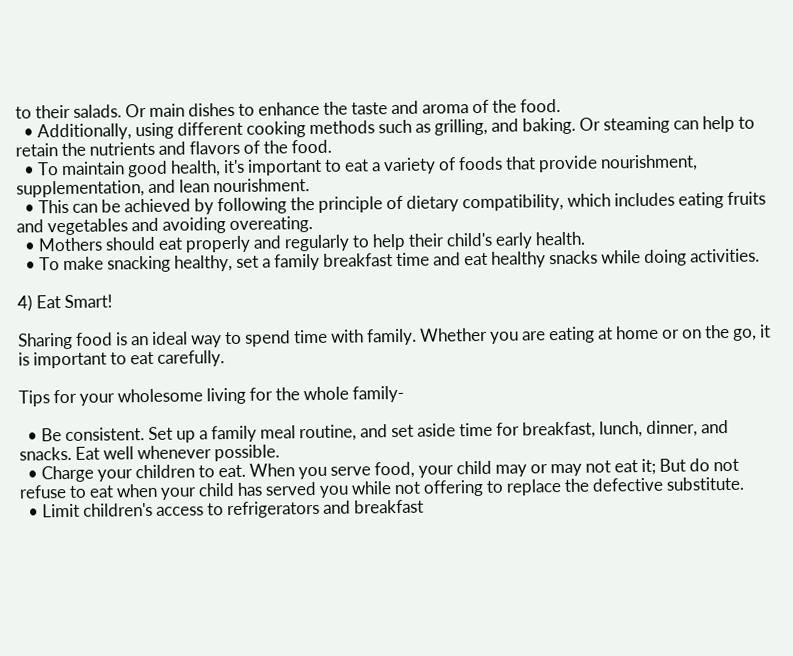to their salads. Or main dishes to enhance the taste and aroma of the food.
  • Additionally, using different cooking methods such as grilling, and baking. Or steaming can help to retain the nutrients and flavors of the food.
  • To maintain good health, it's important to eat a variety of foods that provide nourishment, supplementation, and lean nourishment.
  • This can be achieved by following the principle of dietary compatibility, which includes eating fruits and vegetables and avoiding overeating.
  • Mothers should eat properly and regularly to help their child's early health.
  • To make snacking healthy, set a family breakfast time and eat healthy snacks while doing activities.

4) Eat Smart!

Sharing food is an ideal way to spend time with family. Whether you are eating at home or on the go, it is important to eat carefully.

Tips for your wholesome living for the whole family-

  • Be consistent. Set up a family meal routine, and set aside time for breakfast, lunch, dinner, and snacks. Eat well whenever possible.
  • Charge your children to eat. When you serve food, your child may or may not eat it; But do not refuse to eat when your child has served you while not offering to replace the defective substitute.
  • Limit children's access to refrigerators and breakfast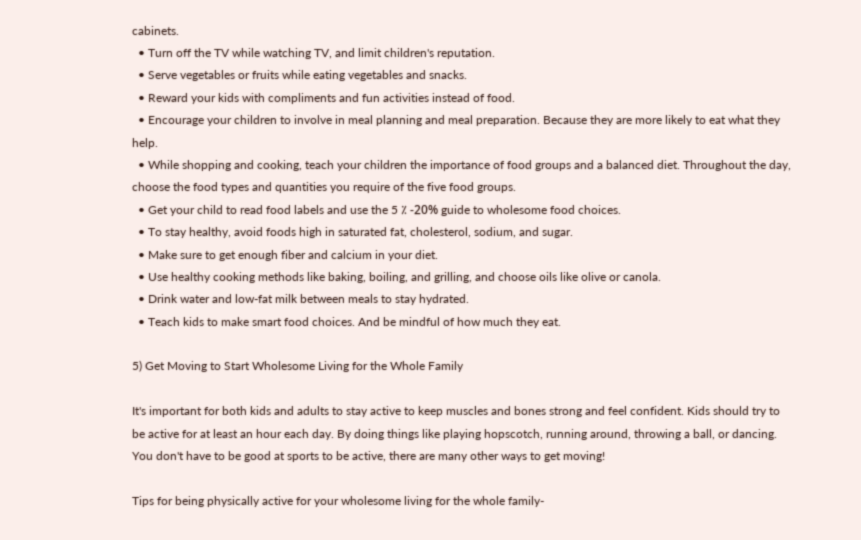cabinets.
  • Turn off the TV while watching TV, and limit children's reputation.
  • Serve vegetables or fruits while eating vegetables and snacks.
  • Reward your kids with compliments and fun activities instead of food.
  • Encourage your children to involve in meal planning and meal preparation. Because they are more likely to eat what they help.
  • While shopping and cooking, teach your children the importance of food groups and a balanced diet. Throughout the day, choose the food types and quantities you require of the five food groups.
  • Get your child to read food labels and use the 5 ٪ -20% guide to wholesome food choices.
  • To stay healthy, avoid foods high in saturated fat, cholesterol, sodium, and sugar.
  • Make sure to get enough fiber and calcium in your diet.
  • Use healthy cooking methods like baking, boiling, and grilling, and choose oils like olive or canola.
  • Drink water and low-fat milk between meals to stay hydrated.
  • Teach kids to make smart food choices. And be mindful of how much they eat.

5) Get Moving to Start Wholesome Living for the Whole Family

It's important for both kids and adults to stay active to keep muscles and bones strong and feel confident. Kids should try to be active for at least an hour each day. By doing things like playing hopscotch, running around, throwing a ball, or dancing. You don't have to be good at sports to be active, there are many other ways to get moving!

Tips for being physically active for your wholesome living for the whole family-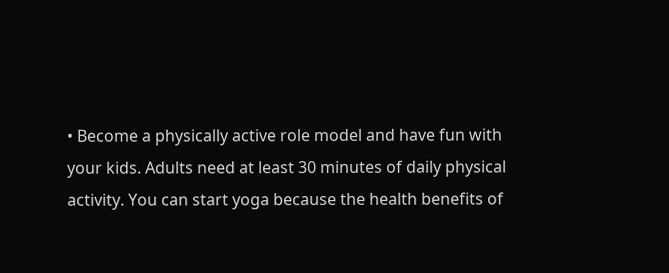• Become a physically active role model and have fun with your kids. Adults need at least 30 minutes of daily physical activity. You can start yoga because the health benefits of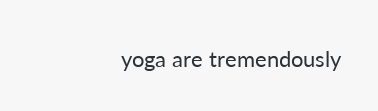yoga are tremendously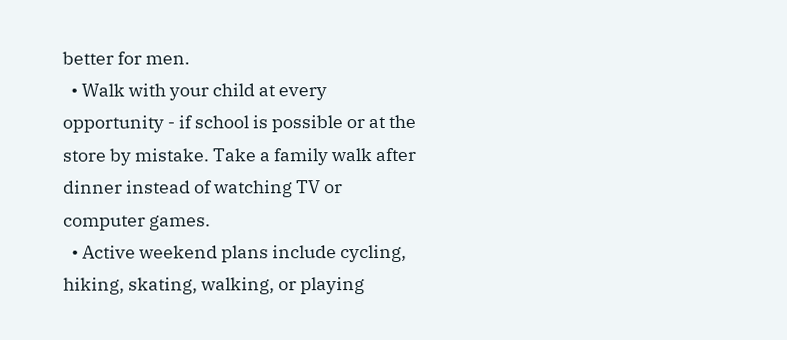better for men.
  • Walk with your child at every opportunity - if school is possible or at the store by mistake. Take a family walk after dinner instead of watching TV or computer games.
  • Active weekend plans include cycling, hiking, skating, walking, or playing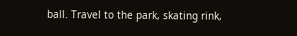ball. Travel to the park, skating rink,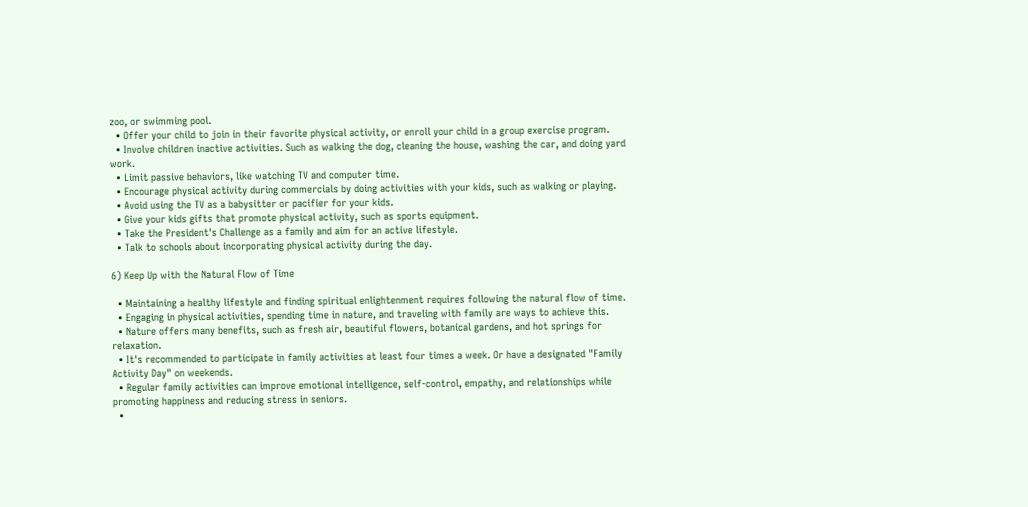zoo, or swimming pool.
  • Offer your child to join in their favorite physical activity, or enroll your child in a group exercise program.
  • Involve children inactive activities. Such as walking the dog, cleaning the house, washing the car, and doing yard work.
  • Limit passive behaviors, like watching TV and computer time.
  • Encourage physical activity during commercials by doing activities with your kids, such as walking or playing.
  • Avoid using the TV as a babysitter or pacifier for your kids.
  • Give your kids gifts that promote physical activity, such as sports equipment.
  • Take the President's Challenge as a family and aim for an active lifestyle.
  • Talk to schools about incorporating physical activity during the day.

6) Keep Up with the Natural Flow of Time

  • Maintaining a healthy lifestyle and finding spiritual enlightenment requires following the natural flow of time.
  • Engaging in physical activities, spending time in nature, and traveling with family are ways to achieve this.
  • Nature offers many benefits, such as fresh air, beautiful flowers, botanical gardens, and hot springs for relaxation.
  • It's recommended to participate in family activities at least four times a week. Or have a designated "Family Activity Day" on weekends.
  • Regular family activities can improve emotional intelligence, self-control, empathy, and relationships while promoting happiness and reducing stress in seniors.
  •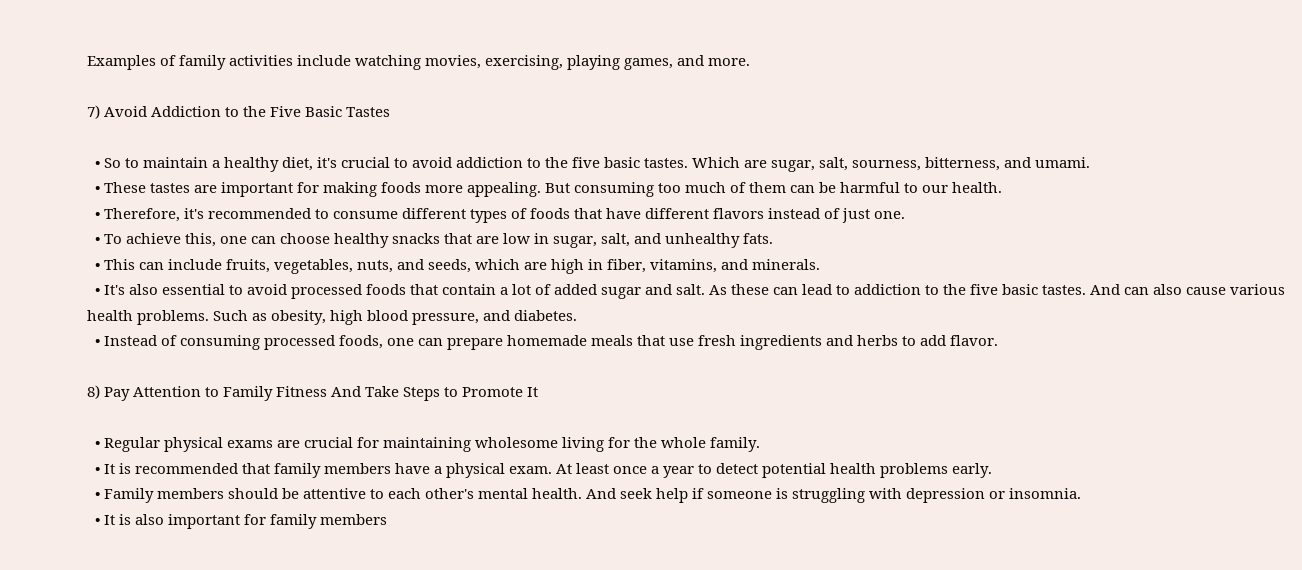Examples of family activities include watching movies, exercising, playing games, and more.

7) Avoid Addiction to the Five Basic Tastes

  • So to maintain a healthy diet, it's crucial to avoid addiction to the five basic tastes. Which are sugar, salt, sourness, bitterness, and umami.
  • These tastes are important for making foods more appealing. But consuming too much of them can be harmful to our health.
  • Therefore, it's recommended to consume different types of foods that have different flavors instead of just one.
  • To achieve this, one can choose healthy snacks that are low in sugar, salt, and unhealthy fats.
  • This can include fruits, vegetables, nuts, and seeds, which are high in fiber, vitamins, and minerals.
  • It's also essential to avoid processed foods that contain a lot of added sugar and salt. As these can lead to addiction to the five basic tastes. And can also cause various health problems. Such as obesity, high blood pressure, and diabetes.
  • Instead of consuming processed foods, one can prepare homemade meals that use fresh ingredients and herbs to add flavor.

8) Pay Attention to Family Fitness And Take Steps to Promote It

  • Regular physical exams are crucial for maintaining wholesome living for the whole family.
  • It is recommended that family members have a physical exam. At least once a year to detect potential health problems early.
  • Family members should be attentive to each other's mental health. And seek help if someone is struggling with depression or insomnia.
  • It is also important for family members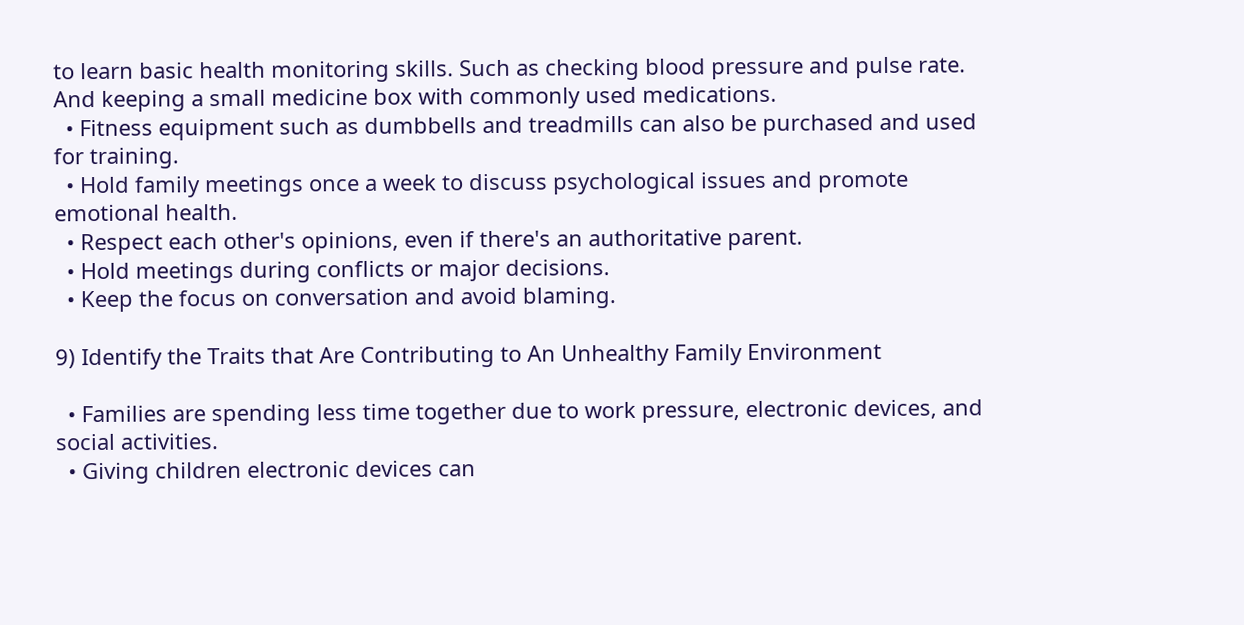to learn basic health monitoring skills. Such as checking blood pressure and pulse rate. And keeping a small medicine box with commonly used medications.
  • Fitness equipment such as dumbbells and treadmills can also be purchased and used for training.
  • Hold family meetings once a week to discuss psychological issues and promote emotional health.
  • Respect each other's opinions, even if there's an authoritative parent.
  • Hold meetings during conflicts or major decisions.
  • Keep the focus on conversation and avoid blaming.

9) Identify the Traits that Are Contributing to An Unhealthy Family Environment

  • Families are spending less time together due to work pressure, electronic devices, and social activities.
  • Giving children electronic devices can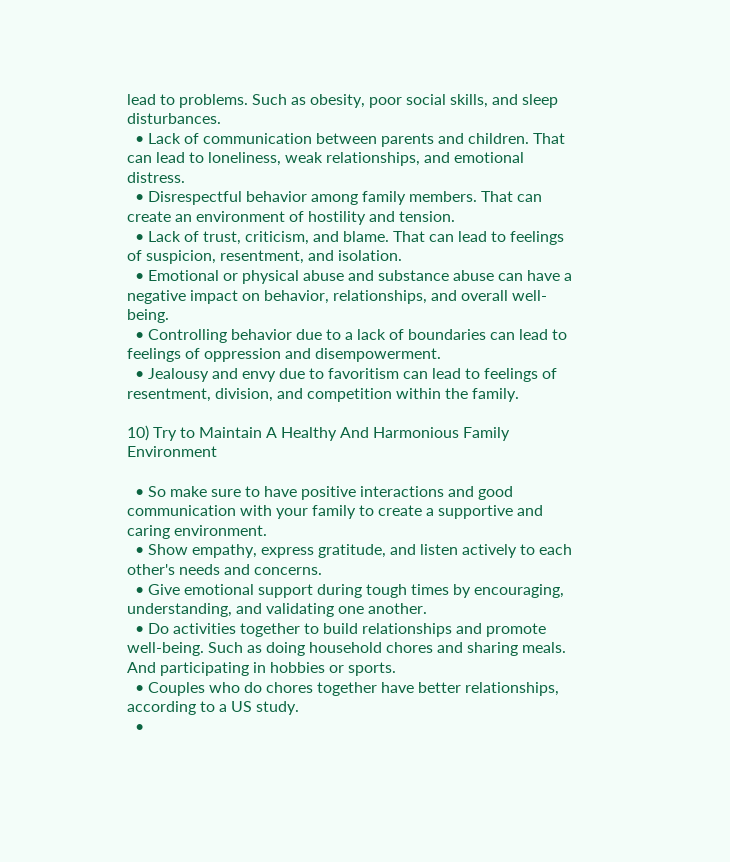lead to problems. Such as obesity, poor social skills, and sleep disturbances.
  • Lack of communication between parents and children. That can lead to loneliness, weak relationships, and emotional distress.
  • Disrespectful behavior among family members. That can create an environment of hostility and tension.
  • Lack of trust, criticism, and blame. That can lead to feelings of suspicion, resentment, and isolation.
  • Emotional or physical abuse and substance abuse can have a negative impact on behavior, relationships, and overall well-being.
  • Controlling behavior due to a lack of boundaries can lead to feelings of oppression and disempowerment.
  • Jealousy and envy due to favoritism can lead to feelings of resentment, division, and competition within the family.

10) Try to Maintain A Healthy And Harmonious Family Environment

  • So make sure to have positive interactions and good communication with your family to create a supportive and caring environment.
  • Show empathy, express gratitude, and listen actively to each other's needs and concerns.
  • Give emotional support during tough times by encouraging, understanding, and validating one another.
  • Do activities together to build relationships and promote well-being. Such as doing household chores and sharing meals. And participating in hobbies or sports.
  • Couples who do chores together have better relationships, according to a US study.
  •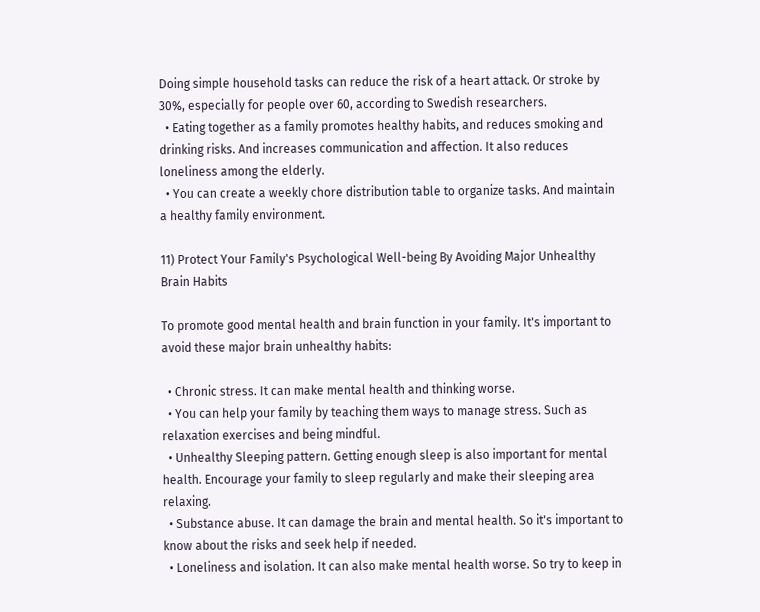Doing simple household tasks can reduce the risk of a heart attack. Or stroke by 30%, especially for people over 60, according to Swedish researchers.
  • Eating together as a family promotes healthy habits, and reduces smoking and drinking risks. And increases communication and affection. It also reduces loneliness among the elderly.
  • You can create a weekly chore distribution table to organize tasks. And maintain a healthy family environment.

11) Protect Your Family's Psychological Well-being By Avoiding Major Unhealthy Brain Habits

To promote good mental health and brain function in your family. It's important to avoid these major brain unhealthy habits:

  • Chronic stress. It can make mental health and thinking worse.
  • You can help your family by teaching them ways to manage stress. Such as relaxation exercises and being mindful.
  • Unhealthy Sleeping pattern. Getting enough sleep is also important for mental health. Encourage your family to sleep regularly and make their sleeping area relaxing.
  • Substance abuse. It can damage the brain and mental health. So it's important to know about the risks and seek help if needed.
  • Loneliness and isolation. It can also make mental health worse. So try to keep in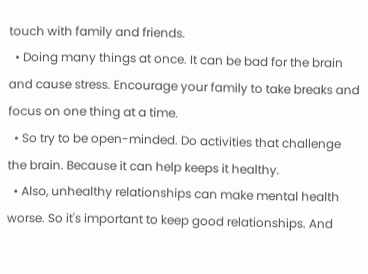touch with family and friends.
  • Doing many things at once. It can be bad for the brain and cause stress. Encourage your family to take breaks and focus on one thing at a time.
  • So try to be open-minded. Do activities that challenge the brain. Because it can help keeps it healthy.
  • Also, unhealthy relationships can make mental health worse. So it's important to keep good relationships. And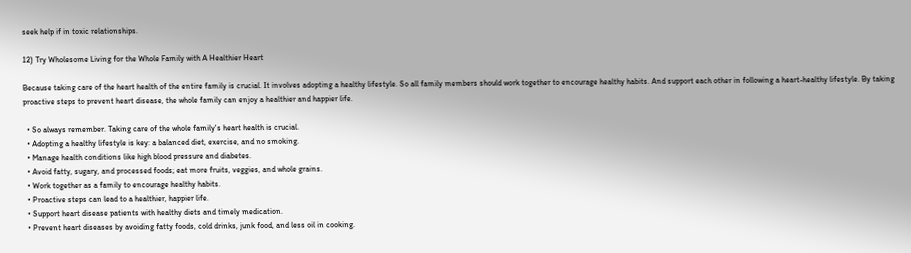seek help if in toxic relationships.

12) Try Wholesome Living for the Whole Family with A Healthier Heart

Because taking care of the heart health of the entire family is crucial. It involves adopting a healthy lifestyle. So all family members should work together to encourage healthy habits. And support each other in following a heart-healthy lifestyle. By taking proactive steps to prevent heart disease, the whole family can enjoy a healthier and happier life.

  • So always remember. Taking care of the whole family's heart health is crucial.
  • Adopting a healthy lifestyle is key: a balanced diet, exercise, and no smoking.
  • Manage health conditions like high blood pressure and diabetes.
  • Avoid fatty, sugary, and processed foods; eat more fruits, veggies, and whole grains.
  • Work together as a family to encourage healthy habits.
  • Proactive steps can lead to a healthier, happier life.
  • Support heart disease patients with healthy diets and timely medication.
  • Prevent heart diseases by avoiding fatty foods, cold drinks, junk food, and less oil in cooking.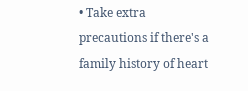• Take extra precautions if there's a family history of heart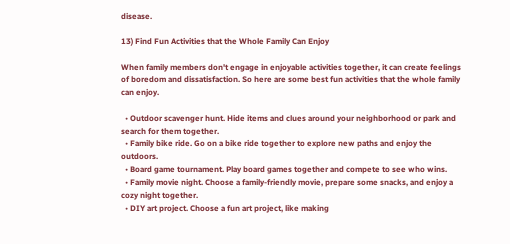disease.

13) Find Fun Activities that the Whole Family Can Enjoy

When family members don't engage in enjoyable activities together, it can create feelings of boredom and dissatisfaction. So here are some best fun activities that the whole family can enjoy.

  • Outdoor scavenger hunt. Hide items and clues around your neighborhood or park and search for them together.
  • Family bike ride. Go on a bike ride together to explore new paths and enjoy the outdoors.
  • Board game tournament. Play board games together and compete to see who wins.
  • Family movie night. Choose a family-friendly movie, prepare some snacks, and enjoy a cozy night together.
  • DIY art project. Choose a fun art project, like making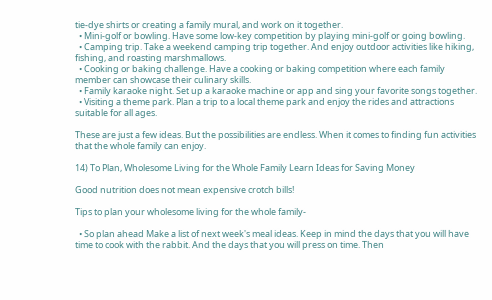tie-dye shirts or creating a family mural, and work on it together.
  • Mini-golf or bowling. Have some low-key competition by playing mini-golf or going bowling.
  • Camping trip. Take a weekend camping trip together. And enjoy outdoor activities like hiking, fishing, and roasting marshmallows.
  • Cooking or baking challenge. Have a cooking or baking competition where each family member can showcase their culinary skills.
  • Family karaoke night. Set up a karaoke machine or app and sing your favorite songs together.
  • Visiting a theme park. Plan a trip to a local theme park and enjoy the rides and attractions suitable for all ages.

These are just a few ideas. But the possibilities are endless. When it comes to finding fun activities that the whole family can enjoy.

14) To Plan, Wholesome Living for the Whole Family Learn Ideas for Saving Money

Good nutrition does not mean expensive crotch bills!

Tips to plan your wholesome living for the whole family-

  • So plan ahead Make a list of next week's meal ideas. Keep in mind the days that you will have time to cook with the rabbit. And the days that you will press on time. Then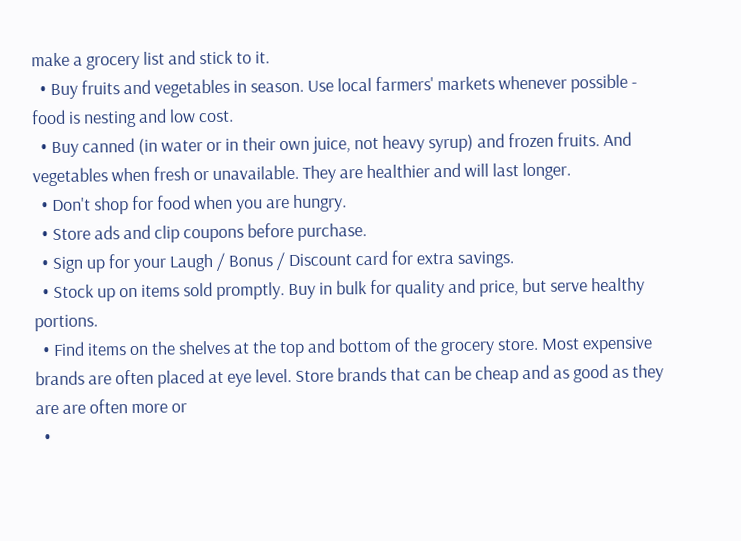make a grocery list and stick to it.
  • Buy fruits and vegetables in season. Use local farmers' markets whenever possible - food is nesting and low cost.
  • Buy canned (in water or in their own juice, not heavy syrup) and frozen fruits. And vegetables when fresh or unavailable. They are healthier and will last longer.
  • Don't shop for food when you are hungry.
  • Store ads and clip coupons before purchase.
  • Sign up for your Laugh / Bonus / Discount card for extra savings.
  • Stock up on items sold promptly. Buy in bulk for quality and price, but serve healthy portions.
  • Find items on the shelves at the top and bottom of the grocery store. Most expensive brands are often placed at eye level. Store brands that can be cheap and as good as they are are often more or
  •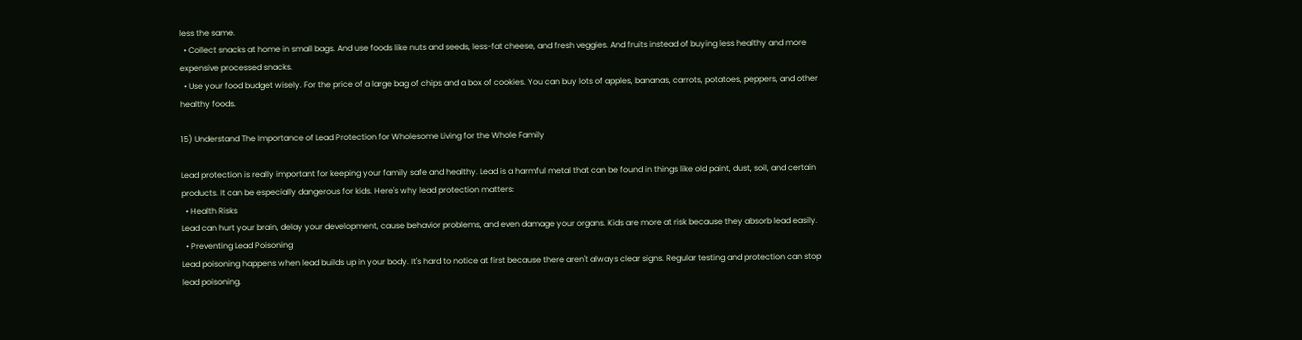less the same.
  • Collect snacks at home in small bags. And use foods like nuts and seeds, less-fat cheese, and fresh veggies. And fruits instead of buying less healthy and more expensive processed snacks.
  • Use your food budget wisely. For the price of a large bag of chips and a box of cookies. You can buy lots of apples, bananas, carrots, potatoes, peppers, and other healthy foods.

15) Understand The Importance of Lead Protection for Wholesome Living for the Whole Family

Lead protection is really important for keeping your family safe and healthy. Lead is a harmful metal that can be found in things like old paint, dust, soil, and certain products. It can be especially dangerous for kids. Here's why lead protection matters:
  • Health Risks
Lead can hurt your brain, delay your development, cause behavior problems, and even damage your organs. Kids are more at risk because they absorb lead easily.
  • Preventing Lead Poisoning
Lead poisoning happens when lead builds up in your body. It's hard to notice at first because there aren't always clear signs. Regular testing and protection can stop lead poisoning.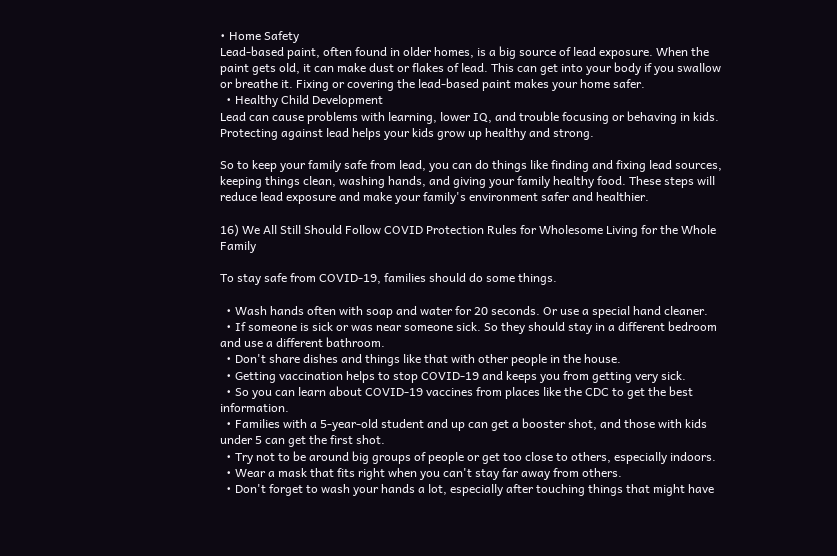• Home Safety
Lead-based paint, often found in older homes, is a big source of lead exposure. When the paint gets old, it can make dust or flakes of lead. This can get into your body if you swallow or breathe it. Fixing or covering the lead-based paint makes your home safer.
  • Healthy Child Development
Lead can cause problems with learning, lower IQ, and trouble focusing or behaving in kids. Protecting against lead helps your kids grow up healthy and strong.

So to keep your family safe from lead, you can do things like finding and fixing lead sources, keeping things clean, washing hands, and giving your family healthy food. These steps will reduce lead exposure and make your family's environment safer and healthier.

16) We All Still Should Follow COVID Protection Rules for Wholesome Living for the Whole Family

To stay safe from COVID-19, families should do some things.

  • Wash hands often with soap and water for 20 seconds. Or use a special hand cleaner.
  • If someone is sick or was near someone sick. So they should stay in a different bedroom and use a different bathroom.
  • Don't share dishes and things like that with other people in the house.
  • Getting vaccination helps to stop COVID-19 and keeps you from getting very sick.
  • So you can learn about COVID-19 vaccines from places like the CDC to get the best information.
  • Families with a 5-year-old student and up can get a booster shot, and those with kids under 5 can get the first shot.
  • Try not to be around big groups of people or get too close to others, especially indoors.
  • Wear a mask that fits right when you can't stay far away from others.
  • Don't forget to wash your hands a lot, especially after touching things that might have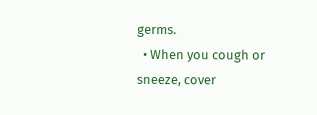germs.
  • When you cough or sneeze, cover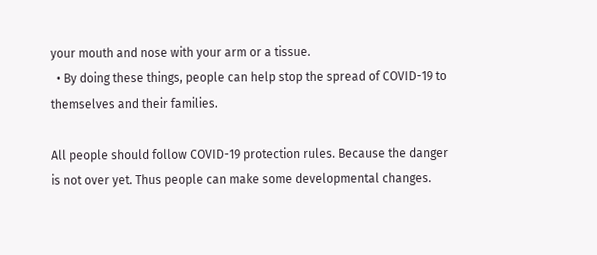your mouth and nose with your arm or a tissue.
  • By doing these things, people can help stop the spread of COVID-19 to themselves and their families.

All people should follow COVID-19 protection rules. Because the danger is not over yet. Thus people can make some developmental changes.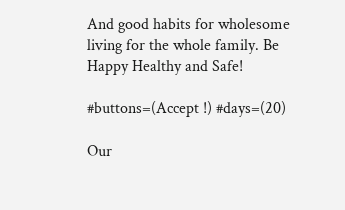And good habits for wholesome living for the whole family. Be Happy Healthy and Safe!

#buttons=(Accept !) #days=(20)

Our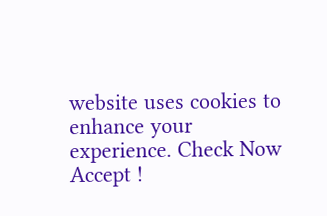website uses cookies to enhance your experience. Check Now
Accept !